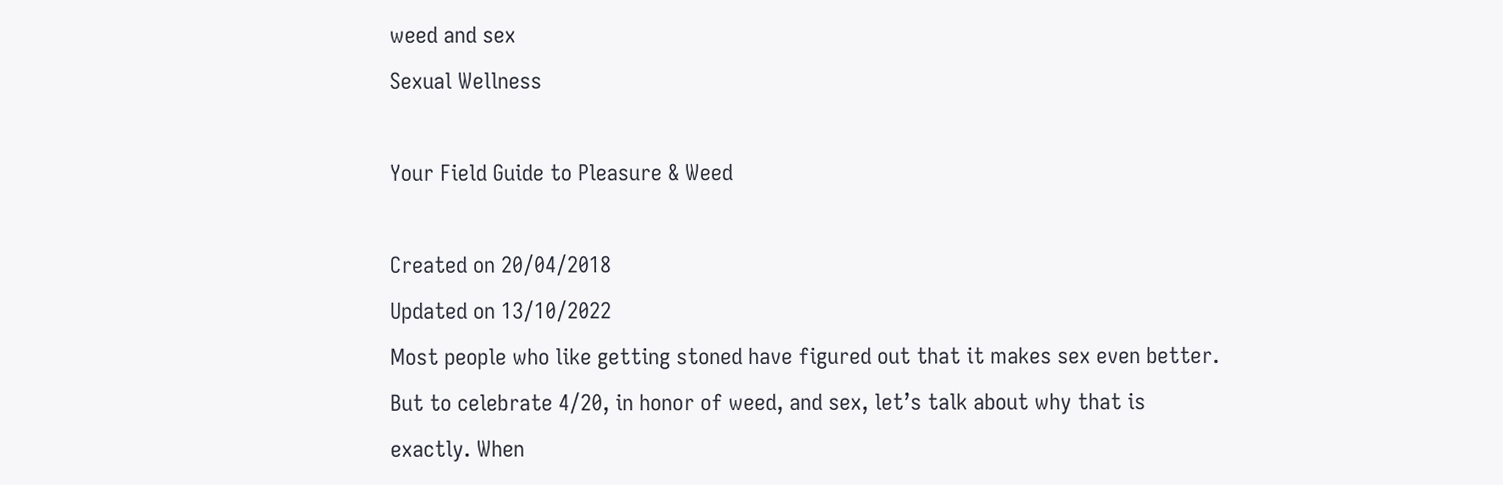weed and sex
Sexual Wellness

Your Field Guide to Pleasure & Weed

Created on 20/04/2018
Updated on 13/10/2022
Most people who like getting stoned have figured out that it makes sex even better. But to celebrate 4/20, in honor of weed, and sex, let’s talk about why that is exactly. When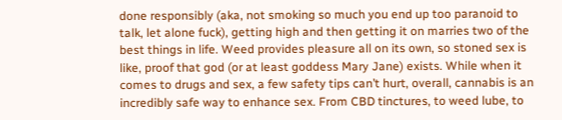done responsibly (aka, not smoking so much you end up too paranoid to talk, let alone fuck), getting high and then getting it on marries two of the best things in life. Weed provides pleasure all on its own, so stoned sex is like, proof that god (or at least goddess Mary Jane) exists. While when it comes to drugs and sex, a few safety tips can’t hurt, overall, cannabis is an incredibly safe way to enhance sex. From CBD tinctures, to weed lube, to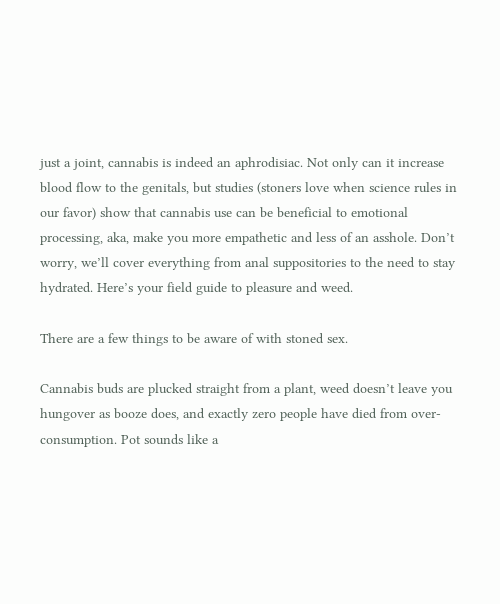just a joint, cannabis is indeed an aphrodisiac. Not only can it increase blood flow to the genitals, but studies (stoners love when science rules in our favor) show that cannabis use can be beneficial to emotional processing, aka, make you more empathetic and less of an asshole. Don’t worry, we’ll cover everything from anal suppositories to the need to stay hydrated. Here’s your field guide to pleasure and weed.

There are a few things to be aware of with stoned sex.

Cannabis buds are plucked straight from a plant, weed doesn’t leave you hungover as booze does, and exactly zero people have died from over-consumption. Pot sounds like a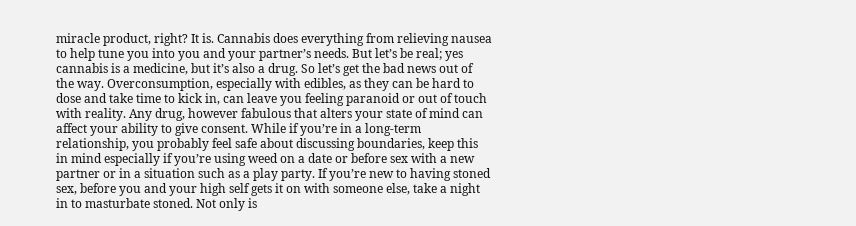miracle product, right? It is. Cannabis does everything from relieving nausea to help tune you into you and your partner’s needs. But let’s be real; yes cannabis is a medicine, but it’s also a drug. So let’s get the bad news out of the way. Overconsumption, especially with edibles, as they can be hard to dose and take time to kick in, can leave you feeling paranoid or out of touch with reality. Any drug, however fabulous that alters your state of mind can affect your ability to give consent. While if you’re in a long-term relationship, you probably feel safe about discussing boundaries, keep this in mind especially if you’re using weed on a date or before sex with a new partner or in a situation such as a play party. If you’re new to having stoned sex, before you and your high self gets it on with someone else, take a night in to masturbate stoned. Not only is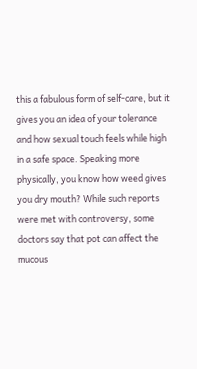this a fabulous form of self-care, but it gives you an idea of your tolerance and how sexual touch feels while high in a safe space. Speaking more physically, you know how weed gives you dry mouth? While such reports were met with controversy, some doctors say that pot can affect the mucous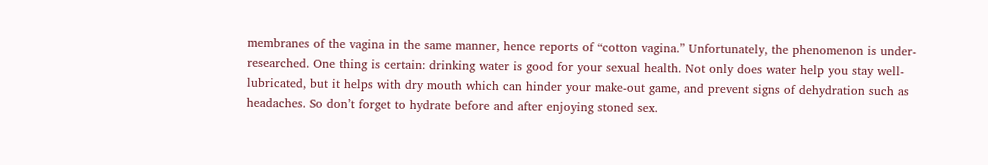membranes of the vagina in the same manner, hence reports of “cotton vagina.” Unfortunately, the phenomenon is under-researched. One thing is certain: drinking water is good for your sexual health. Not only does water help you stay well-lubricated, but it helps with dry mouth which can hinder your make-out game, and prevent signs of dehydration such as headaches. So don’t forget to hydrate before and after enjoying stoned sex.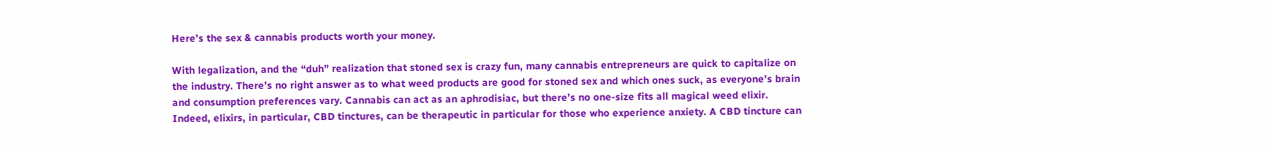Here’s the sex & cannabis products worth your money.

With legalization, and the “duh” realization that stoned sex is crazy fun, many cannabis entrepreneurs are quick to capitalize on the industry. There’s no right answer as to what weed products are good for stoned sex and which ones suck, as everyone’s brain and consumption preferences vary. Cannabis can act as an aphrodisiac, but there’s no one-size fits all magical weed elixir. Indeed, elixirs, in particular, CBD tinctures, can be therapeutic in particular for those who experience anxiety. A CBD tincture can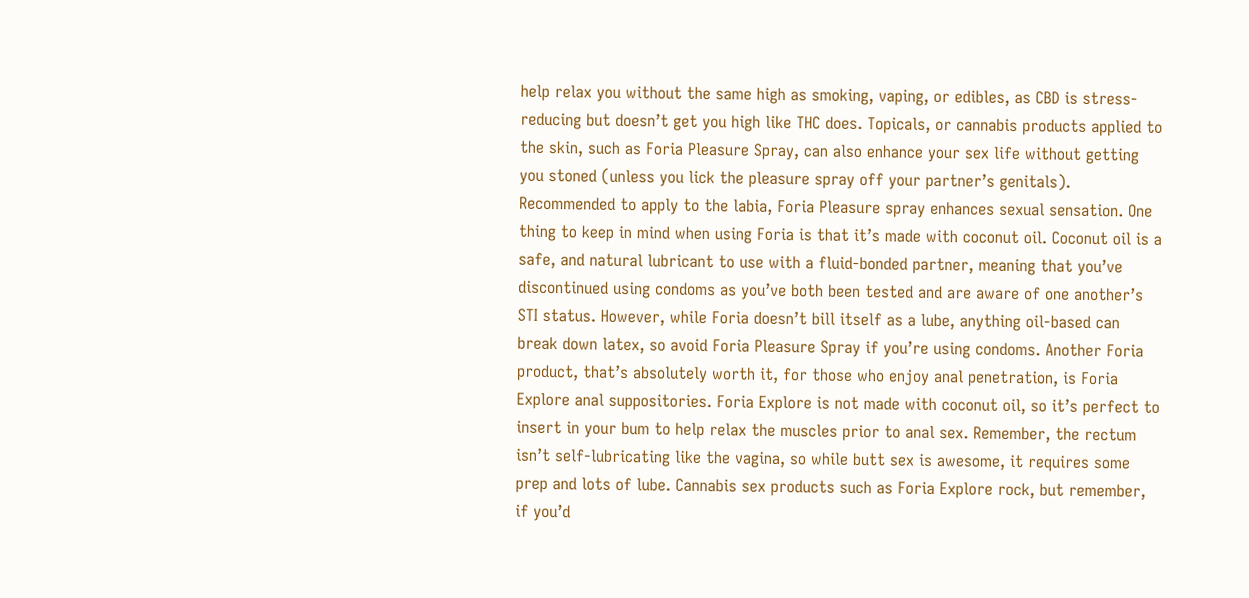help relax you without the same high as smoking, vaping, or edibles, as CBD is stress-reducing but doesn’t get you high like THC does. Topicals, or cannabis products applied to the skin, such as Foria Pleasure Spray, can also enhance your sex life without getting you stoned (unless you lick the pleasure spray off your partner’s genitals). Recommended to apply to the labia, Foria Pleasure spray enhances sexual sensation. One thing to keep in mind when using Foria is that it’s made with coconut oil. Coconut oil is a safe, and natural lubricant to use with a fluid-bonded partner, meaning that you’ve discontinued using condoms as you’ve both been tested and are aware of one another’s STI status. However, while Foria doesn’t bill itself as a lube, anything oil-based can break down latex, so avoid Foria Pleasure Spray if you’re using condoms. Another Foria product, that’s absolutely worth it, for those who enjoy anal penetration, is Foria Explore anal suppositories. Foria Explore is not made with coconut oil, so it’s perfect to insert in your bum to help relax the muscles prior to anal sex. Remember, the rectum isn’t self-lubricating like the vagina, so while butt sex is awesome, it requires some prep and lots of lube. Cannabis sex products such as Foria Explore rock, but remember, if you’d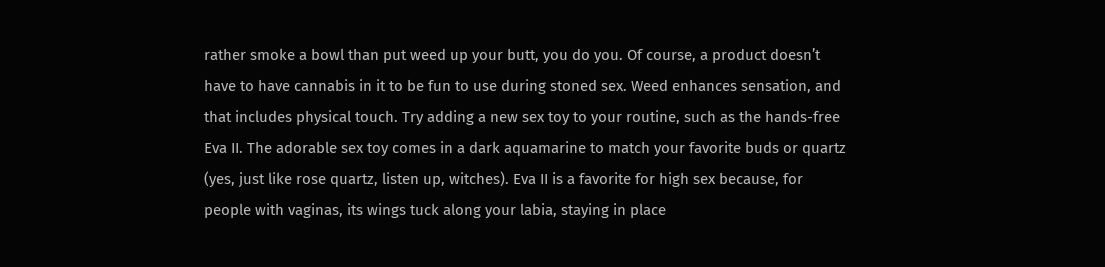rather smoke a bowl than put weed up your butt, you do you. Of course, a product doesn’t have to have cannabis in it to be fun to use during stoned sex. Weed enhances sensation, and that includes physical touch. Try adding a new sex toy to your routine, such as the hands-free Eva II. The adorable sex toy comes in a dark aquamarine to match your favorite buds or quartz (yes, just like rose quartz, listen up, witches). Eva II is a favorite for high sex because, for people with vaginas, its wings tuck along your labia, staying in place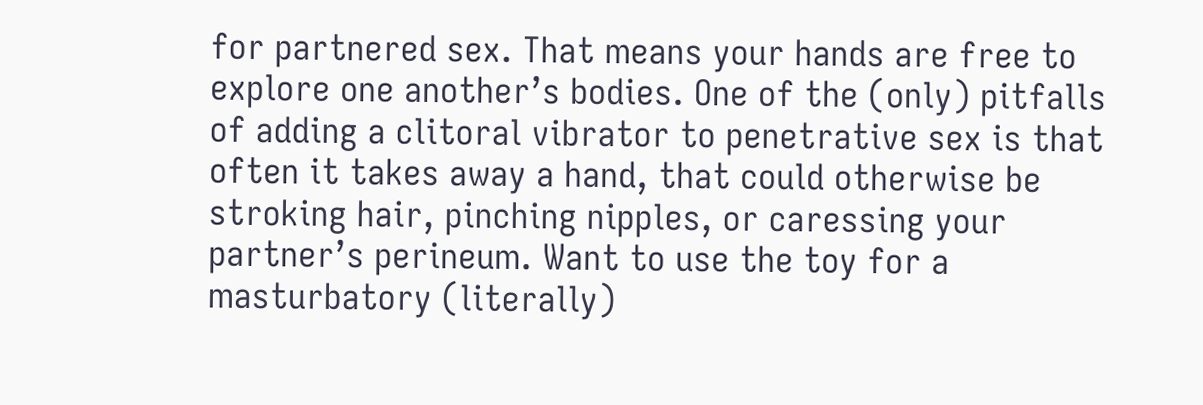for partnered sex. That means your hands are free to explore one another’s bodies. One of the (only) pitfalls of adding a clitoral vibrator to penetrative sex is that often it takes away a hand, that could otherwise be stroking hair, pinching nipples, or caressing your partner’s perineum. Want to use the toy for a masturbatory (literally)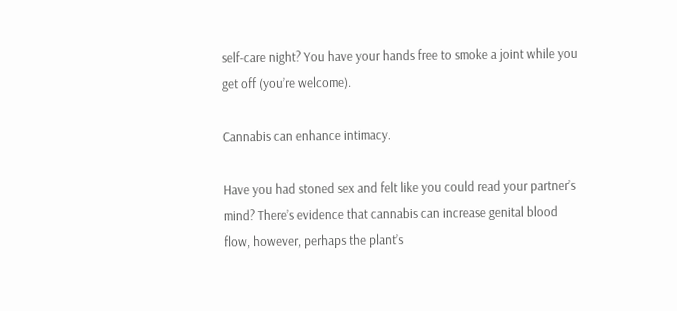self-care night? You have your hands free to smoke a joint while you get off (you’re welcome).

Cannabis can enhance intimacy.

Have you had stoned sex and felt like you could read your partner’s mind? There’s evidence that cannabis can increase genital blood flow, however, perhaps the plant’s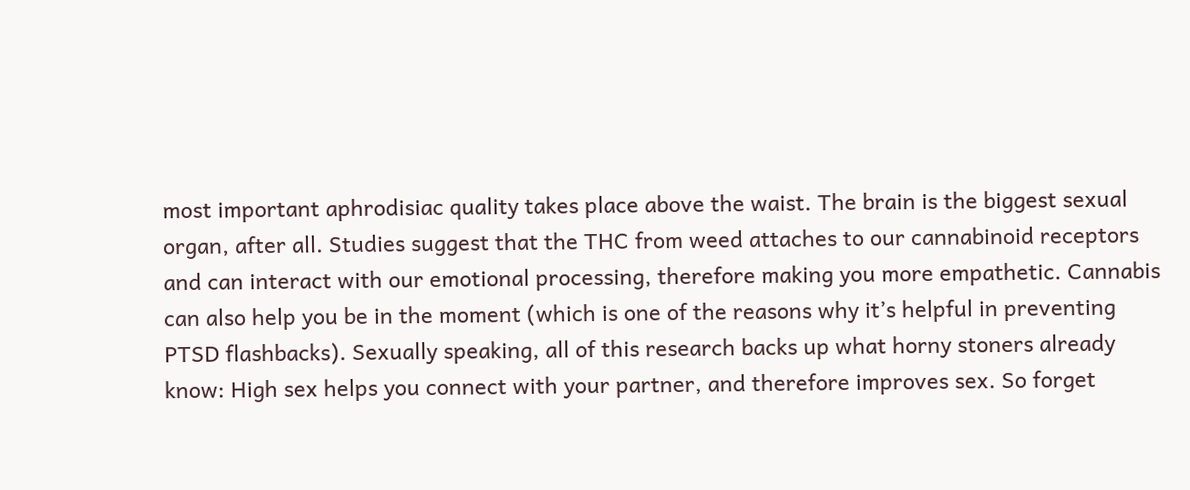most important aphrodisiac quality takes place above the waist. The brain is the biggest sexual organ, after all. Studies suggest that the THC from weed attaches to our cannabinoid receptors and can interact with our emotional processing, therefore making you more empathetic. Cannabis can also help you be in the moment (which is one of the reasons why it’s helpful in preventing PTSD flashbacks). Sexually speaking, all of this research backs up what horny stoners already know: High sex helps you connect with your partner, and therefore improves sex. So forget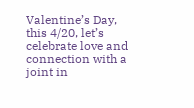Valentine’s Day, this 4/20, let’s celebrate love and connection with a joint in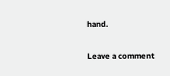hand.

Leave a comment